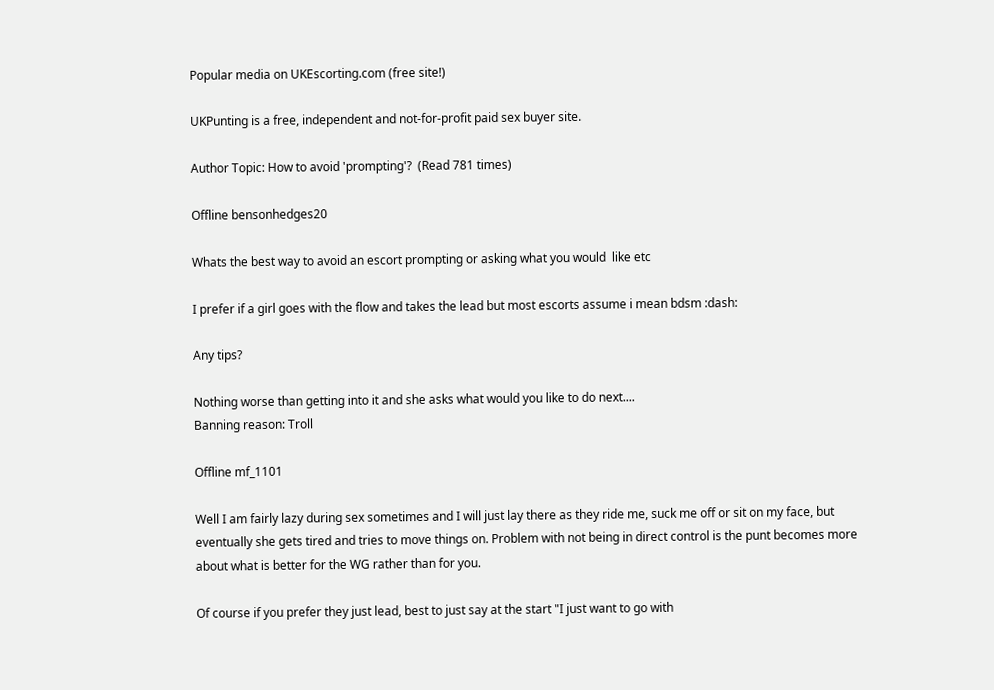Popular media on UKEscorting.com (free site!)

UKPunting is a free, independent and not-for-profit paid sex buyer site.

Author Topic: How to avoid 'prompting'?  (Read 781 times)

Offline bensonhedges20

Whats the best way to avoid an escort prompting or asking what you would  like etc

I prefer if a girl goes with the flow and takes the lead but most escorts assume i mean bdsm :dash:

Any tips?

Nothing worse than getting into it and she asks what would you like to do next....
Banning reason: Troll

Offline mf_1101

Well I am fairly lazy during sex sometimes and I will just lay there as they ride me, suck me off or sit on my face, but eventually she gets tired and tries to move things on. Problem with not being in direct control is the punt becomes more about what is better for the WG rather than for you.

Of course if you prefer they just lead, best to just say at the start "I just want to go with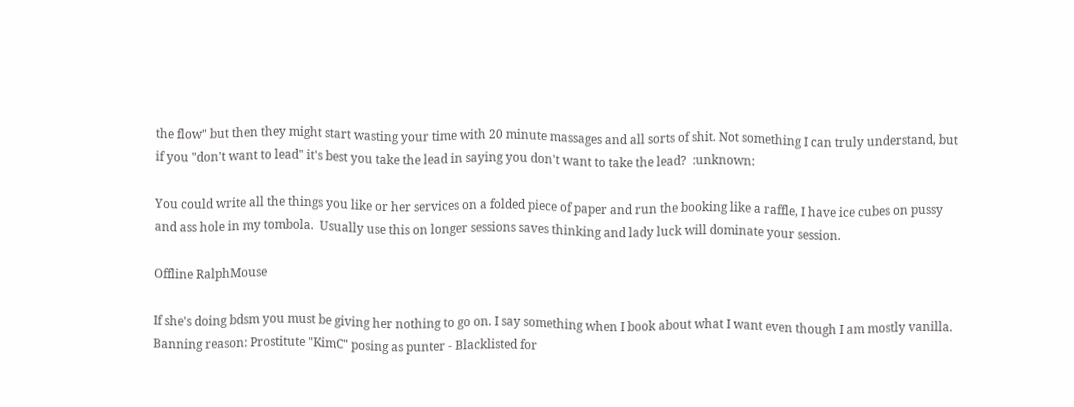the flow" but then they might start wasting your time with 20 minute massages and all sorts of shit. Not something I can truly understand, but if you "don't want to lead" it's best you take the lead in saying you don't want to take the lead?  :unknown:

You could write all the things you like or her services on a folded piece of paper and run the booking like a raffle, I have ice cubes on pussy and ass hole in my tombola.  Usually use this on longer sessions saves thinking and lady luck will dominate your session.

Offline RalphMouse

If she's doing bdsm you must be giving her nothing to go on. I say something when I book about what I want even though I am mostly vanilla.
Banning reason: Prostitute "KimC" posing as punter - Blacklisted for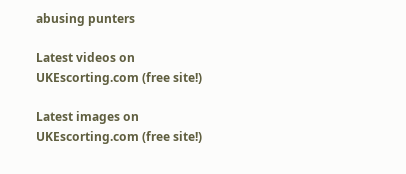abusing punters

Latest videos on UKEscorting.com (free site!)

Latest images on UKEscorting.com (free site!)